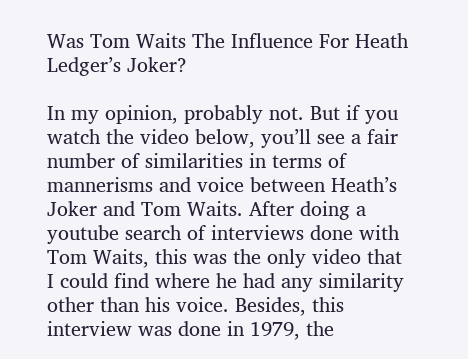Was Tom Waits The Influence For Heath Ledger’s Joker?

In my opinion, probably not. But if you watch the video below, you’ll see a fair number of similarities in terms of mannerisms and voice between Heath’s Joker and Tom Waits. After doing a youtube search of interviews done with Tom Waits, this was the only video that I could find where he had any similarity other than his voice. Besides, this interview was done in 1979, the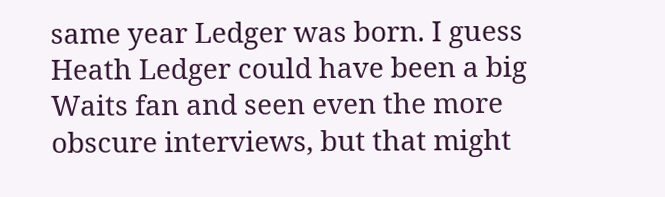same year Ledger was born. I guess Heath Ledger could have been a big Waits fan and seen even the more obscure interviews, but that might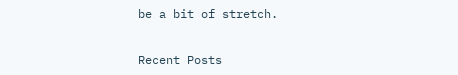be a bit of stretch.


Recent Posts